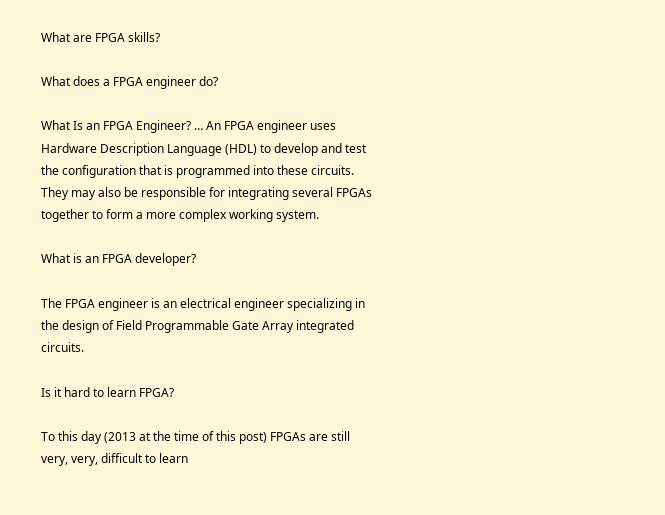What are FPGA skills?

What does a FPGA engineer do?

What Is an FPGA Engineer? … An FPGA engineer uses Hardware Description Language (HDL) to develop and test the configuration that is programmed into these circuits. They may also be responsible for integrating several FPGAs together to form a more complex working system.

What is an FPGA developer?

The FPGA engineer is an electrical engineer specializing in the design of Field Programmable Gate Array integrated circuits.

Is it hard to learn FPGA?

To this day (2013 at the time of this post) FPGAs are still very, very, difficult to learn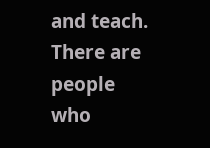and teach. There are people who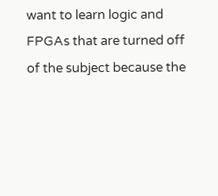want to learn logic and FPGAs that are turned off of the subject because the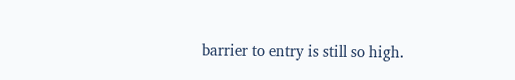barrier to entry is still so high.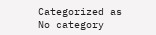Categorized as No category